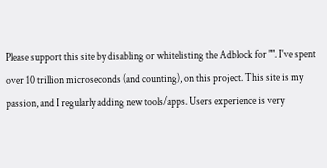Please support this site by disabling or whitelisting the Adblock for "". I've spent over 10 trillion microseconds (and counting), on this project. This site is my passion, and I regularly adding new tools/apps. Users experience is very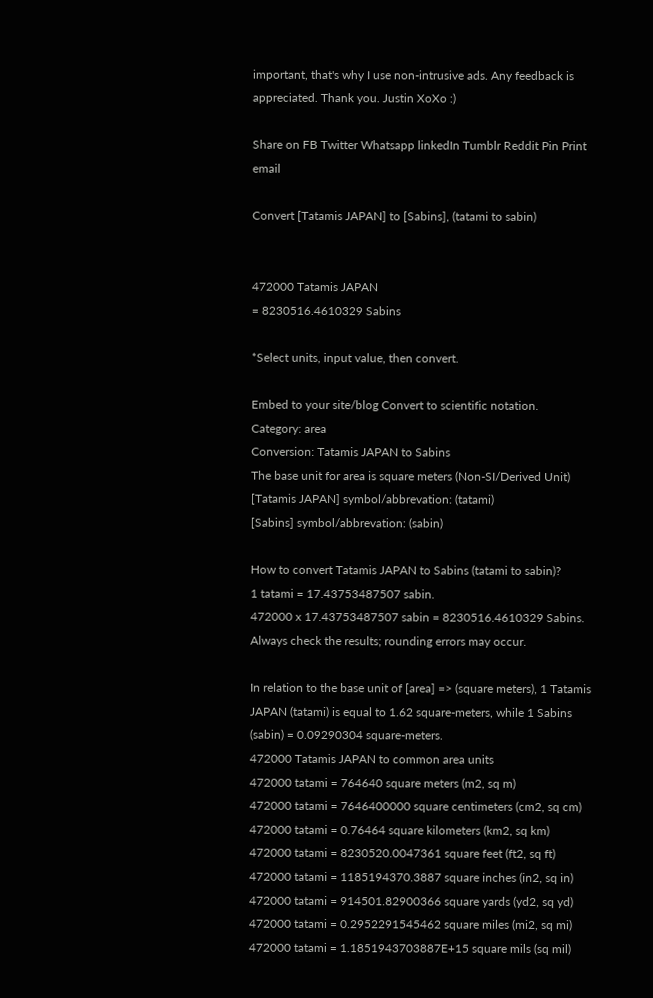important, that's why I use non-intrusive ads. Any feedback is appreciated. Thank you. Justin XoXo :)

Share on FB Twitter Whatsapp linkedIn Tumblr Reddit Pin Print email

Convert [Tatamis JAPAN] to [Sabins], (tatami to sabin)


472000 Tatamis JAPAN
= 8230516.4610329 Sabins

*Select units, input value, then convert.

Embed to your site/blog Convert to scientific notation.
Category: area
Conversion: Tatamis JAPAN to Sabins
The base unit for area is square meters (Non-SI/Derived Unit)
[Tatamis JAPAN] symbol/abbrevation: (tatami)
[Sabins] symbol/abbrevation: (sabin)

How to convert Tatamis JAPAN to Sabins (tatami to sabin)?
1 tatami = 17.43753487507 sabin.
472000 x 17.43753487507 sabin = 8230516.4610329 Sabins.
Always check the results; rounding errors may occur.

In relation to the base unit of [area] => (square meters), 1 Tatamis JAPAN (tatami) is equal to 1.62 square-meters, while 1 Sabins (sabin) = 0.09290304 square-meters.
472000 Tatamis JAPAN to common area units
472000 tatami = 764640 square meters (m2, sq m)
472000 tatami = 7646400000 square centimeters (cm2, sq cm)
472000 tatami = 0.76464 square kilometers (km2, sq km)
472000 tatami = 8230520.0047361 square feet (ft2, sq ft)
472000 tatami = 1185194370.3887 square inches (in2, sq in)
472000 tatami = 914501.82900366 square yards (yd2, sq yd)
472000 tatami = 0.2952291545462 square miles (mi2, sq mi)
472000 tatami = 1.1851943703887E+15 square mils (sq mil)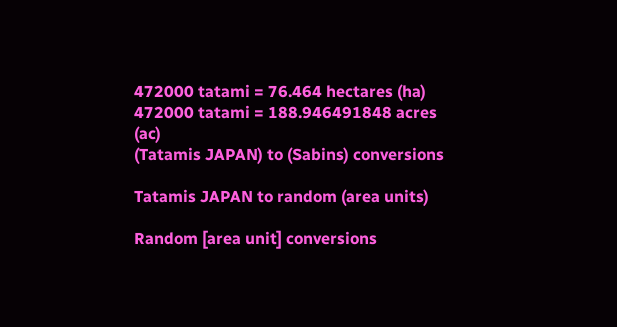472000 tatami = 76.464 hectares (ha)
472000 tatami = 188.946491848 acres (ac)
(Tatamis JAPAN) to (Sabins) conversions

Tatamis JAPAN to random (area units)

Random [area unit] conversions